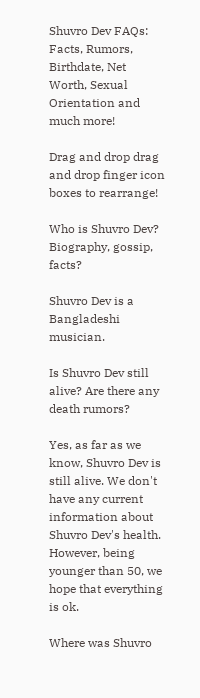Shuvro Dev FAQs: Facts, Rumors, Birthdate, Net Worth, Sexual Orientation and much more!

Drag and drop drag and drop finger icon boxes to rearrange!

Who is Shuvro Dev? Biography, gossip, facts?

Shuvro Dev is a Bangladeshi musician.

Is Shuvro Dev still alive? Are there any death rumors?

Yes, as far as we know, Shuvro Dev is still alive. We don't have any current information about Shuvro Dev's health. However, being younger than 50, we hope that everything is ok.

Where was Shuvro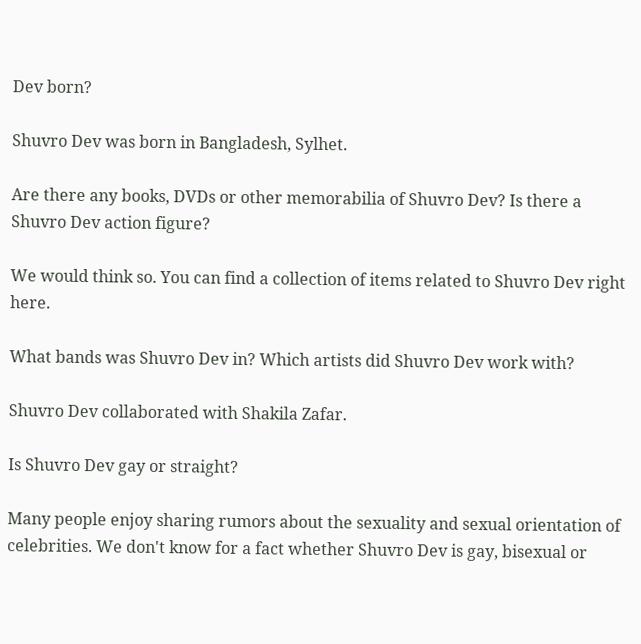Dev born?

Shuvro Dev was born in Bangladesh, Sylhet.

Are there any books, DVDs or other memorabilia of Shuvro Dev? Is there a Shuvro Dev action figure?

We would think so. You can find a collection of items related to Shuvro Dev right here.

What bands was Shuvro Dev in? Which artists did Shuvro Dev work with?

Shuvro Dev collaborated with Shakila Zafar.

Is Shuvro Dev gay or straight?

Many people enjoy sharing rumors about the sexuality and sexual orientation of celebrities. We don't know for a fact whether Shuvro Dev is gay, bisexual or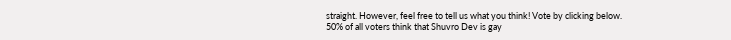straight. However, feel free to tell us what you think! Vote by clicking below.
50% of all voters think that Shuvro Dev is gay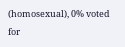(homosexual), 0% voted for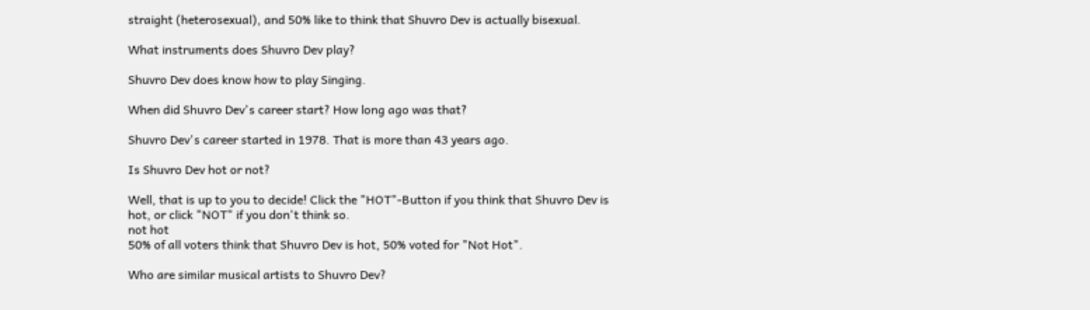straight (heterosexual), and 50% like to think that Shuvro Dev is actually bisexual.

What instruments does Shuvro Dev play?

Shuvro Dev does know how to play Singing.

When did Shuvro Dev's career start? How long ago was that?

Shuvro Dev's career started in 1978. That is more than 43 years ago.

Is Shuvro Dev hot or not?

Well, that is up to you to decide! Click the "HOT"-Button if you think that Shuvro Dev is hot, or click "NOT" if you don't think so.
not hot
50% of all voters think that Shuvro Dev is hot, 50% voted for "Not Hot".

Who are similar musical artists to Shuvro Dev?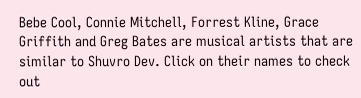Bebe Cool, Connie Mitchell, Forrest Kline, Grace Griffith and Greg Bates are musical artists that are similar to Shuvro Dev. Click on their names to check out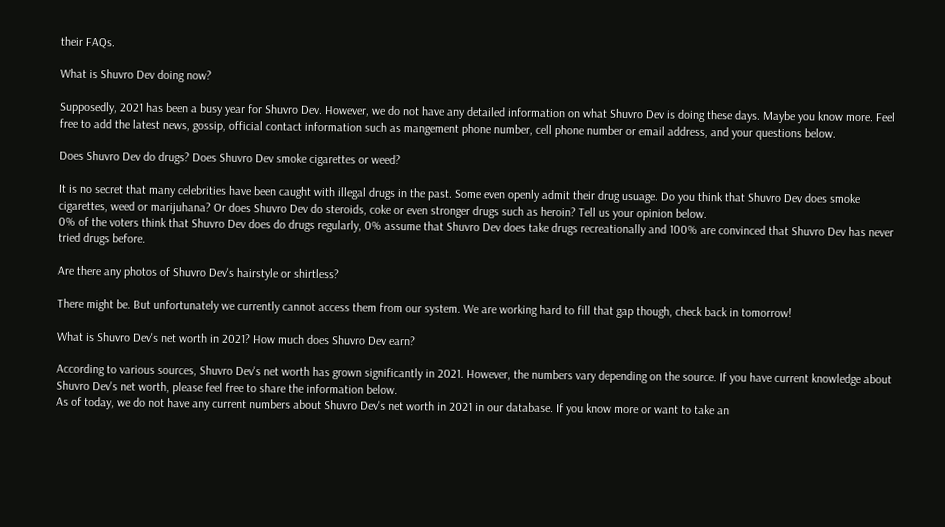their FAQs.

What is Shuvro Dev doing now?

Supposedly, 2021 has been a busy year for Shuvro Dev. However, we do not have any detailed information on what Shuvro Dev is doing these days. Maybe you know more. Feel free to add the latest news, gossip, official contact information such as mangement phone number, cell phone number or email address, and your questions below.

Does Shuvro Dev do drugs? Does Shuvro Dev smoke cigarettes or weed?

It is no secret that many celebrities have been caught with illegal drugs in the past. Some even openly admit their drug usuage. Do you think that Shuvro Dev does smoke cigarettes, weed or marijuhana? Or does Shuvro Dev do steroids, coke or even stronger drugs such as heroin? Tell us your opinion below.
0% of the voters think that Shuvro Dev does do drugs regularly, 0% assume that Shuvro Dev does take drugs recreationally and 100% are convinced that Shuvro Dev has never tried drugs before.

Are there any photos of Shuvro Dev's hairstyle or shirtless?

There might be. But unfortunately we currently cannot access them from our system. We are working hard to fill that gap though, check back in tomorrow!

What is Shuvro Dev's net worth in 2021? How much does Shuvro Dev earn?

According to various sources, Shuvro Dev's net worth has grown significantly in 2021. However, the numbers vary depending on the source. If you have current knowledge about Shuvro Dev's net worth, please feel free to share the information below.
As of today, we do not have any current numbers about Shuvro Dev's net worth in 2021 in our database. If you know more or want to take an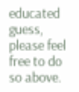educated guess, please feel free to do so above.